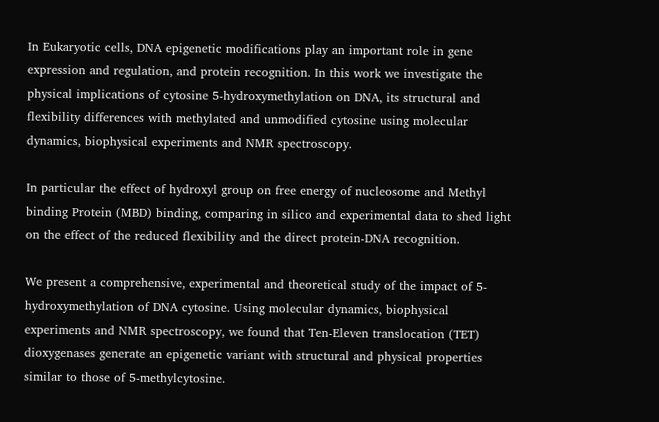In Eukaryotic cells, DNA epigenetic modifications play an important role in gene expression and regulation, and protein recognition. In this work we investigate the physical implications of cytosine 5-hydroxymethylation on DNA, its structural and flexibility differences with methylated and unmodified cytosine using molecular dynamics, biophysical experiments and NMR spectroscopy.

In particular the effect of hydroxyl group on free energy of nucleosome and Methyl binding Protein (MBD) binding, comparing in silico and experimental data to shed light on the effect of the reduced flexibility and the direct protein-DNA recognition.

We present a comprehensive, experimental and theoretical study of the impact of 5-hydroxymethylation of DNA cytosine. Using molecular dynamics, biophysical experiments and NMR spectroscopy, we found that Ten-Eleven translocation (TET) dioxygenases generate an epigenetic variant with structural and physical properties similar to those of 5-methylcytosine.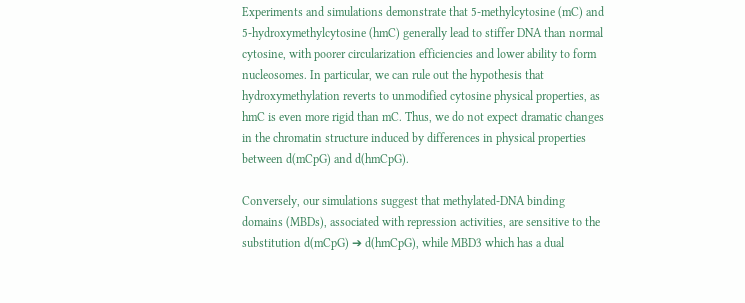Experiments and simulations demonstrate that 5-methylcytosine (mC) and 5-hydroxymethylcytosine (hmC) generally lead to stiffer DNA than normal cytosine, with poorer circularization efficiencies and lower ability to form nucleosomes. In particular, we can rule out the hypothesis that hydroxymethylation reverts to unmodified cytosine physical properties, as hmC is even more rigid than mC. Thus, we do not expect dramatic changes in the chromatin structure induced by differences in physical properties between d(mCpG) and d(hmCpG).

Conversely, our simulations suggest that methylated-DNA binding domains (MBDs), associated with repression activities, are sensitive to the substitution d(mCpG) ➔ d(hmCpG), while MBD3 which has a dual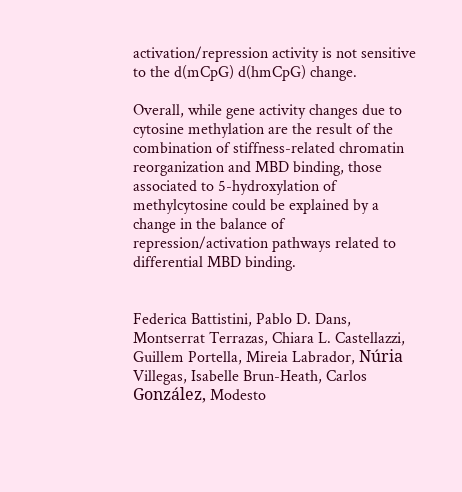activation/repression activity is not sensitive to the d(mCpG) d(hmCpG) change.

Overall, while gene activity changes due to cytosine methylation are the result of the combination of stiffness-related chromatin reorganization and MBD binding, those associated to 5-hydroxylation of methylcytosine could be explained by a change in the balance of repression/activation pathways related to differential MBD binding.


Federica Battistini, Pablo D. Dans, Montserrat Terrazas, Chiara L. Castellazzi, Guillem Portella, Mireia Labrador, Núria Villegas, Isabelle Brun-Heath, Carlos González, Modesto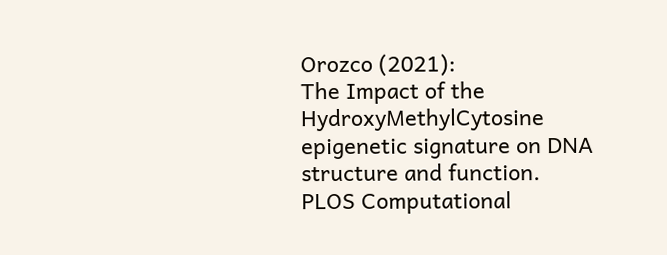Orozco (2021):
The Impact of the HydroxyMethylCytosine epigenetic signature on DNA structure and function.
PLOS Computational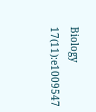Biology 17(11):e1009547